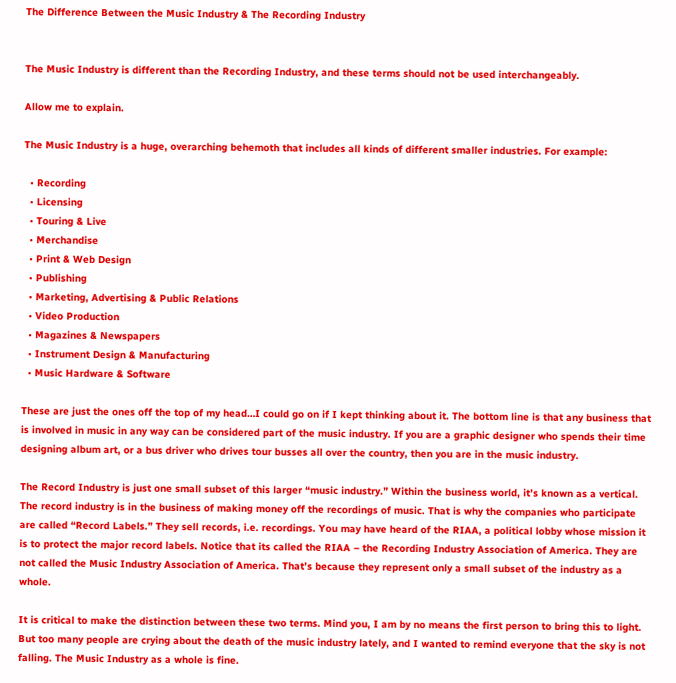The Difference Between the Music Industry & The Recording Industry


The Music Industry is different than the Recording Industry, and these terms should not be used interchangeably.

Allow me to explain.

The Music Industry is a huge, overarching behemoth that includes all kinds of different smaller industries. For example:

  • Recording
  • Licensing
  • Touring & Live
  • Merchandise
  • Print & Web Design
  • Publishing
  • Marketing, Advertising & Public Relations
  • Video Production
  • Magazines & Newspapers
  • Instrument Design & Manufacturing
  • Music Hardware & Software

These are just the ones off the top of my head…I could go on if I kept thinking about it. The bottom line is that any business that is involved in music in any way can be considered part of the music industry. If you are a graphic designer who spends their time designing album art, or a bus driver who drives tour busses all over the country, then you are in the music industry.

The Record Industry is just one small subset of this larger “music industry.” Within the business world, it’s known as a vertical. The record industry is in the business of making money off the recordings of music. That is why the companies who participate are called “Record Labels.” They sell records, i.e. recordings. You may have heard of the RIAA, a political lobby whose mission it is to protect the major record labels. Notice that its called the RIAA – the Recording Industry Association of America. They are not called the Music Industry Association of America. That’s because they represent only a small subset of the industry as a whole.

It is critical to make the distinction between these two terms. Mind you, I am by no means the first person to bring this to light. But too many people are crying about the death of the music industry lately, and I wanted to remind everyone that the sky is not falling. The Music Industry as a whole is fine.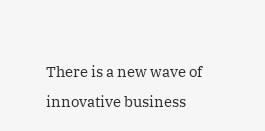There is a new wave of innovative business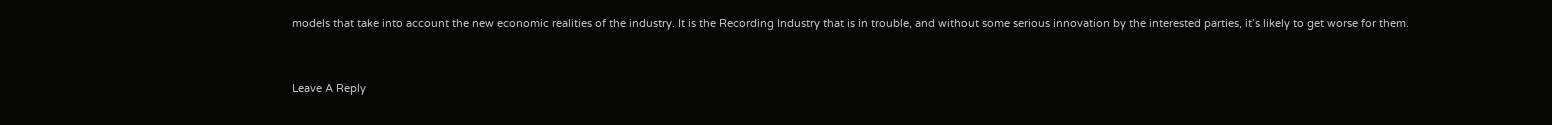models that take into account the new economic realities of the industry. It is the Recording Industry that is in trouble, and without some serious innovation by the interested parties, it’s likely to get worse for them.


Leave A Reply